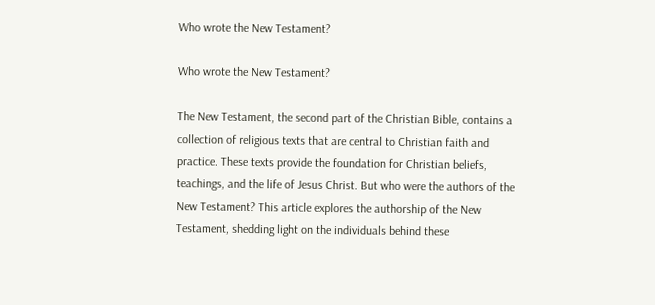Who wrote the New Testament?

Who wrote the New Testament?

The New Testament, the second part of the Christian Bible, contains a collection of religious texts that are central to Christian faith and practice. These texts provide the foundation for Christian beliefs, teachings, and the life of Jesus Christ. But who were the authors of the New Testament? This article explores the authorship of the New Testament, shedding light on the individuals behind these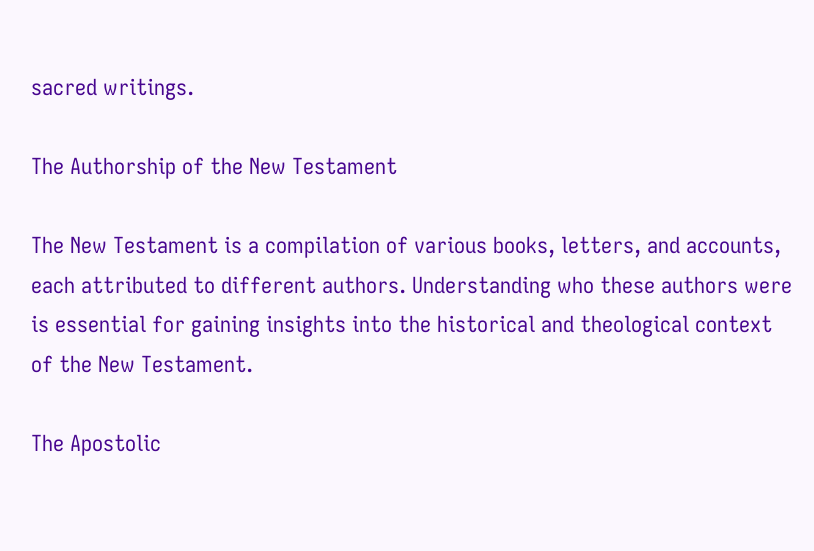sacred writings.

The Authorship of the New Testament

The New Testament is a compilation of various books, letters, and accounts, each attributed to different authors. Understanding who these authors were is essential for gaining insights into the historical and theological context of the New Testament.

The Apostolic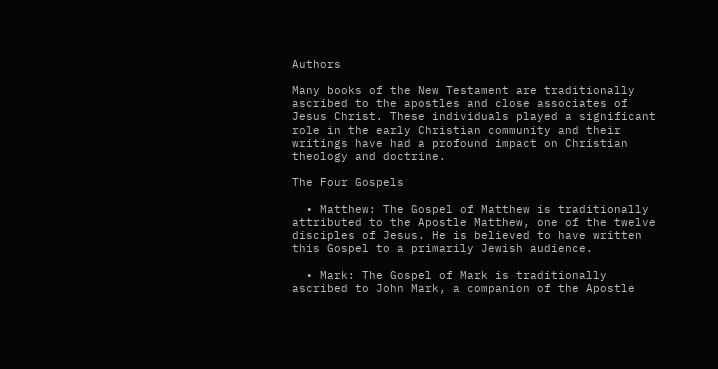Authors

Many books of the New Testament are traditionally ascribed to the apostles and close associates of Jesus Christ. These individuals played a significant role in the early Christian community and their writings have had a profound impact on Christian theology and doctrine.

The Four Gospels

  • Matthew: The Gospel of Matthew is traditionally attributed to the Apostle Matthew, one of the twelve disciples of Jesus. He is believed to have written this Gospel to a primarily Jewish audience.

  • Mark: The Gospel of Mark is traditionally ascribed to John Mark, a companion of the Apostle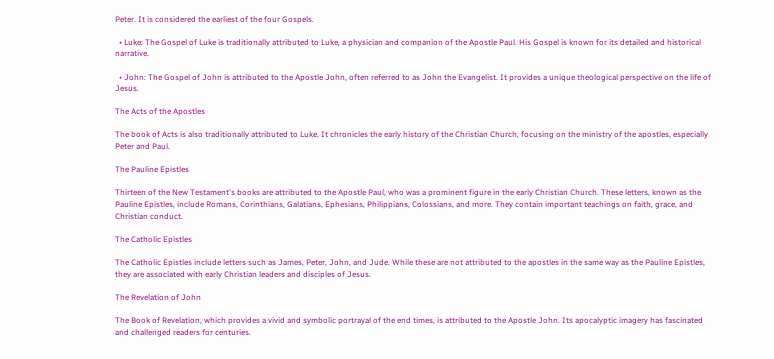Peter. It is considered the earliest of the four Gospels.

  • Luke: The Gospel of Luke is traditionally attributed to Luke, a physician and companion of the Apostle Paul. His Gospel is known for its detailed and historical narrative.

  • John: The Gospel of John is attributed to the Apostle John, often referred to as John the Evangelist. It provides a unique theological perspective on the life of Jesus.

The Acts of the Apostles

The book of Acts is also traditionally attributed to Luke. It chronicles the early history of the Christian Church, focusing on the ministry of the apostles, especially Peter and Paul.

The Pauline Epistles

Thirteen of the New Testament's books are attributed to the Apostle Paul, who was a prominent figure in the early Christian Church. These letters, known as the Pauline Epistles, include Romans, Corinthians, Galatians, Ephesians, Philippians, Colossians, and more. They contain important teachings on faith, grace, and Christian conduct.

The Catholic Epistles

The Catholic Epistles include letters such as James, Peter, John, and Jude. While these are not attributed to the apostles in the same way as the Pauline Epistles, they are associated with early Christian leaders and disciples of Jesus.

The Revelation of John

The Book of Revelation, which provides a vivid and symbolic portrayal of the end times, is attributed to the Apostle John. Its apocalyptic imagery has fascinated and challenged readers for centuries.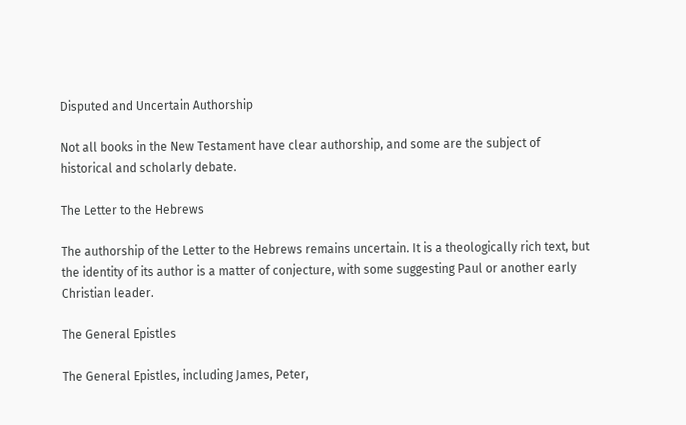Disputed and Uncertain Authorship

Not all books in the New Testament have clear authorship, and some are the subject of historical and scholarly debate.

The Letter to the Hebrews

The authorship of the Letter to the Hebrews remains uncertain. It is a theologically rich text, but the identity of its author is a matter of conjecture, with some suggesting Paul or another early Christian leader.

The General Epistles

The General Epistles, including James, Peter,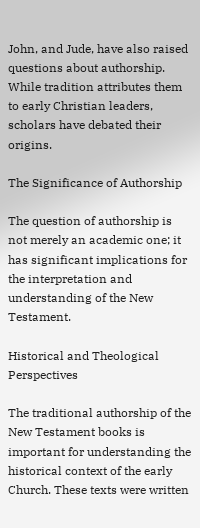John, and Jude, have also raised questions about authorship. While tradition attributes them to early Christian leaders, scholars have debated their origins.

The Significance of Authorship

The question of authorship is not merely an academic one; it has significant implications for the interpretation and understanding of the New Testament.

Historical and Theological Perspectives

The traditional authorship of the New Testament books is important for understanding the historical context of the early Church. These texts were written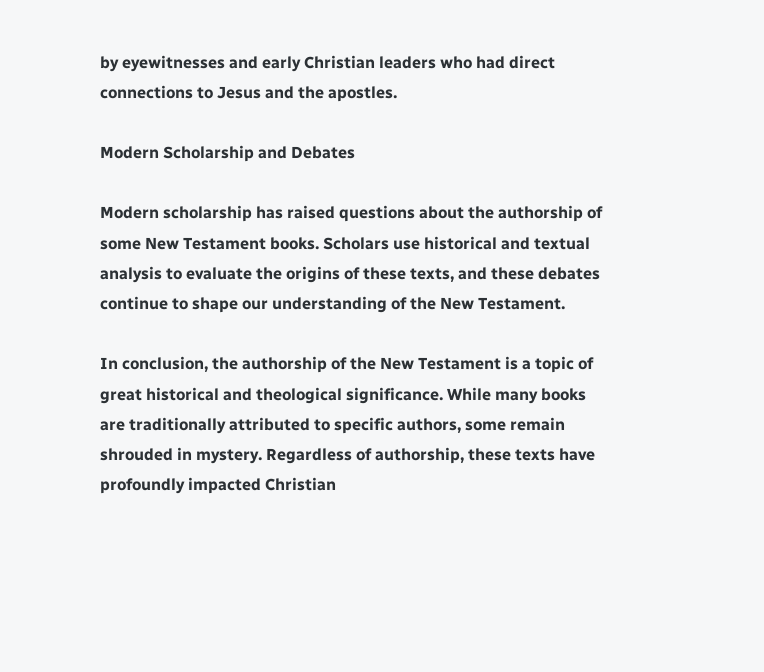by eyewitnesses and early Christian leaders who had direct connections to Jesus and the apostles.

Modern Scholarship and Debates

Modern scholarship has raised questions about the authorship of some New Testament books. Scholars use historical and textual analysis to evaluate the origins of these texts, and these debates continue to shape our understanding of the New Testament.

In conclusion, the authorship of the New Testament is a topic of great historical and theological significance. While many books are traditionally attributed to specific authors, some remain shrouded in mystery. Regardless of authorship, these texts have profoundly impacted Christian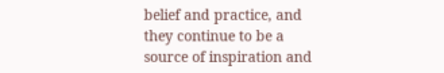belief and practice, and they continue to be a source of inspiration and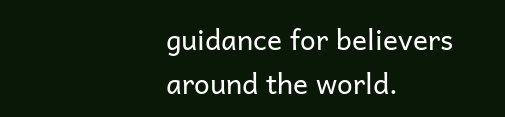guidance for believers around the world.